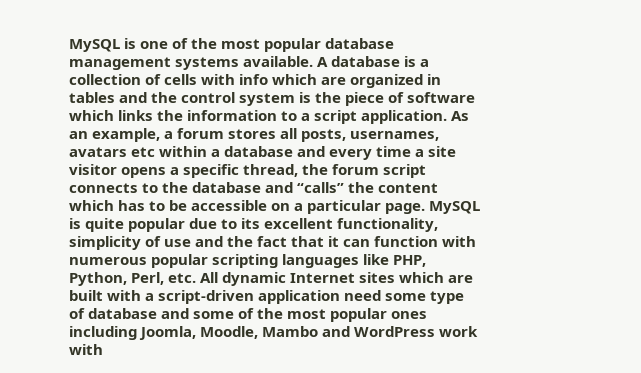MySQL is one of the most popular database management systems available. A database is a collection of cells with info which are organized in tables and the control system is the piece of software which links the information to a script application. As an example, a forum stores all posts, usernames, avatars etc within a database and every time a site visitor opens a specific thread, the forum script connects to the database and “calls” the content which has to be accessible on a particular page. MySQL is quite popular due to its excellent functionality, simplicity of use and the fact that it can function with numerous popular scripting languages like PHP, Python, Perl, etc. All dynamic Internet sites which are built with a script-driven application need some type of database and some of the most popular ones including Joomla, Moodle, Mambo and WordPress work with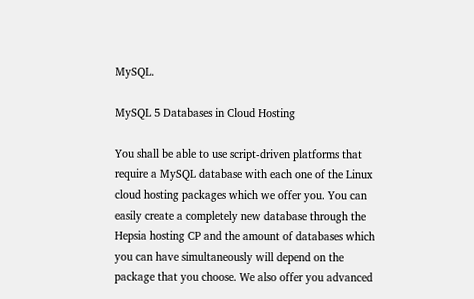MySQL.

MySQL 5 Databases in Cloud Hosting

You shall be able to use script-driven platforms that require a MySQL database with each one of the Linux cloud hosting packages which we offer you. You can easily create a completely new database through the Hepsia hosting CP and the amount of databases which you can have simultaneously will depend on the package that you choose. We also offer you advanced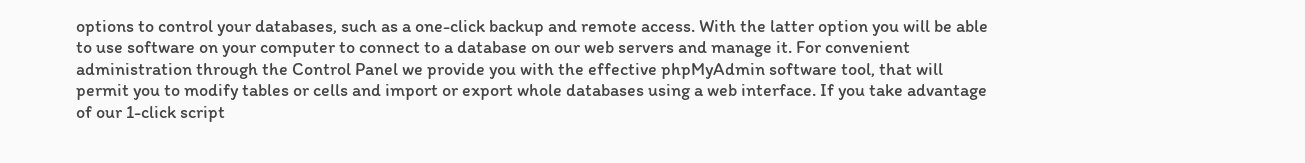options to control your databases, such as a one-click backup and remote access. With the latter option you will be able to use software on your computer to connect to a database on our web servers and manage it. For convenient administration through the Control Panel we provide you with the effective phpMyAdmin software tool, that will permit you to modify tables or cells and import or export whole databases using a web interface. If you take advantage of our 1-click script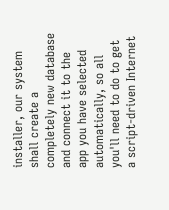installer, our system shall create a completely new database and connect it to the app you have selected automatically, so all you'll need to do to get a script-driven Internet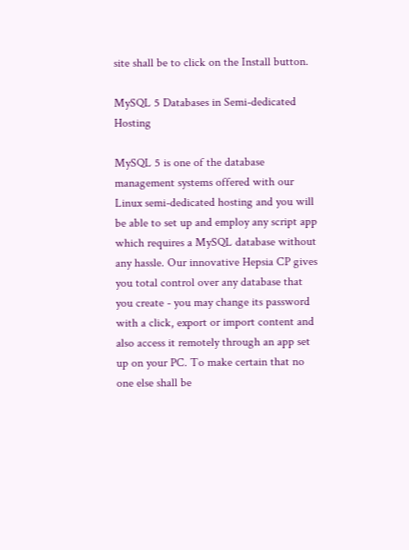site shall be to click on the Install button.

MySQL 5 Databases in Semi-dedicated Hosting

MySQL 5 is one of the database management systems offered with our Linux semi-dedicated hosting and you will be able to set up and employ any script app which requires a MySQL database without any hassle. Our innovative Hepsia CP gives you total control over any database that you create - you may change its password with a click, export or import content and also access it remotely through an app set up on your PC. To make certain that no one else shall be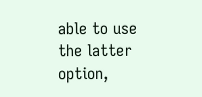able to use the latter option,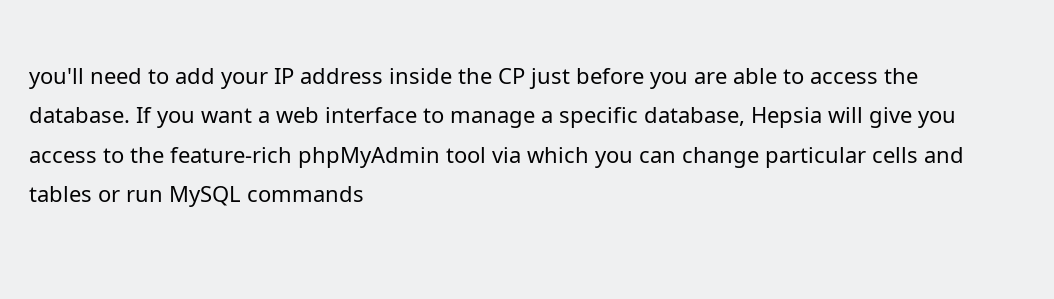you'll need to add your IP address inside the CP just before you are able to access the database. If you want a web interface to manage a specific database, Hepsia will give you access to the feature-rich phpMyAdmin tool via which you can change particular cells and tables or run MySQL commands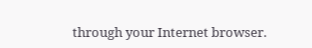through your Internet browser.